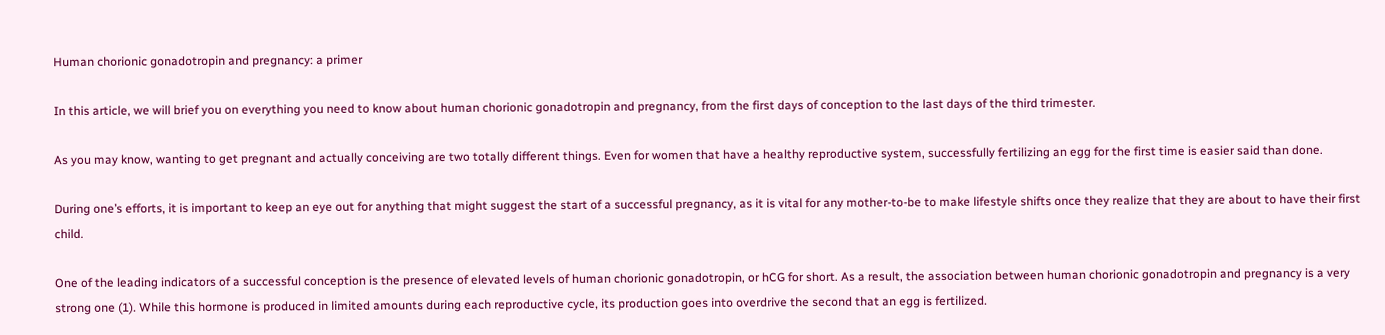Human chorionic gonadotropin and pregnancy: a primer

In this article, we will brief you on everything you need to know about human chorionic gonadotropin and pregnancy, from the first days of conception to the last days of the third trimester.

As you may know, wanting to get pregnant and actually conceiving are two totally different things. Even for women that have a healthy reproductive system, successfully fertilizing an egg for the first time is easier said than done.

During one’s efforts, it is important to keep an eye out for anything that might suggest the start of a successful pregnancy, as it is vital for any mother-to-be to make lifestyle shifts once they realize that they are about to have their first child.

One of the leading indicators of a successful conception is the presence of elevated levels of human chorionic gonadotropin, or hCG for short. As a result, the association between human chorionic gonadotropin and pregnancy is a very strong one (1). While this hormone is produced in limited amounts during each reproductive cycle, its production goes into overdrive the second that an egg is fertilized.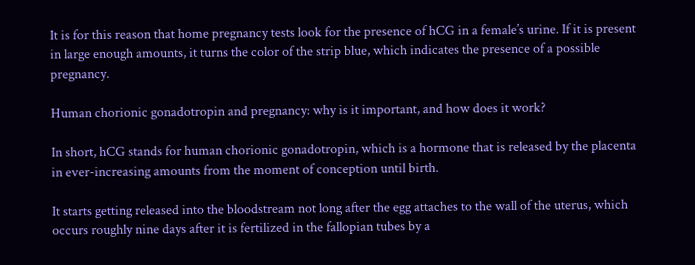It is for this reason that home pregnancy tests look for the presence of hCG in a female’s urine. If it is present in large enough amounts, it turns the color of the strip blue, which indicates the presence of a possible pregnancy.

Human chorionic gonadotropin and pregnancy: why is it important, and how does it work?

In short, hCG stands for human chorionic gonadotropin, which is a hormone that is released by the placenta in ever-increasing amounts from the moment of conception until birth.

It starts getting released into the bloodstream not long after the egg attaches to the wall of the uterus, which occurs roughly nine days after it is fertilized in the fallopian tubes by a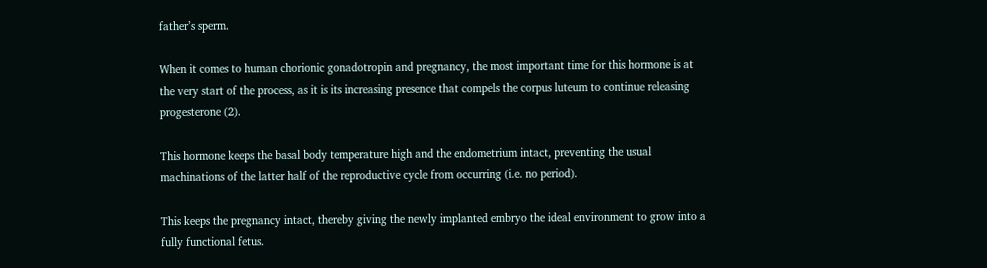father’s sperm.

When it comes to human chorionic gonadotropin and pregnancy, the most important time for this hormone is at the very start of the process, as it is its increasing presence that compels the corpus luteum to continue releasing progesterone (2).

This hormone keeps the basal body temperature high and the endometrium intact, preventing the usual machinations of the latter half of the reproductive cycle from occurring (i.e. no period).

This keeps the pregnancy intact, thereby giving the newly implanted embryo the ideal environment to grow into a fully functional fetus.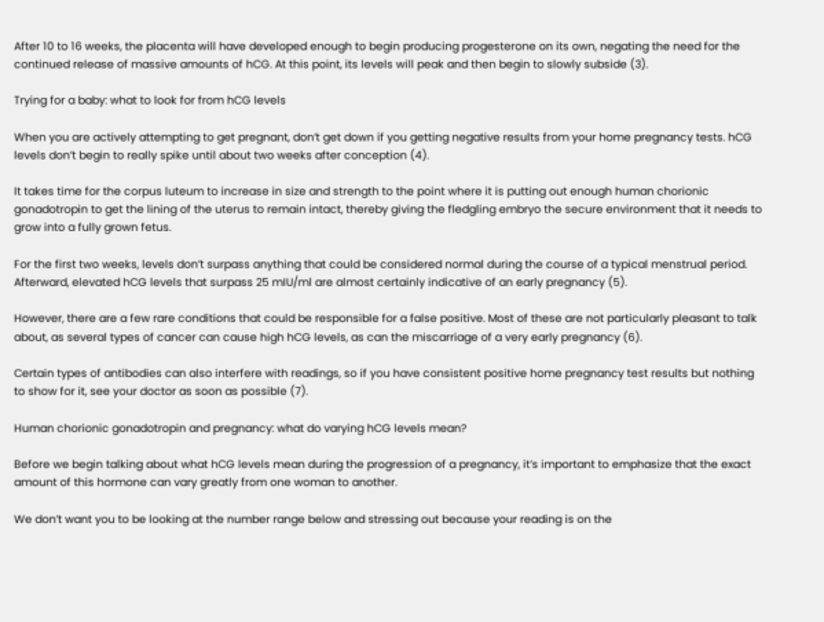After 10 to 16 weeks, the placenta will have developed enough to begin producing progesterone on its own, negating the need for the continued release of massive amounts of hCG. At this point, its levels will peak and then begin to slowly subside (3).

Trying for a baby: what to look for from hCG levels

When you are actively attempting to get pregnant, don’t get down if you getting negative results from your home pregnancy tests. hCG levels don’t begin to really spike until about two weeks after conception (4).

It takes time for the corpus luteum to increase in size and strength to the point where it is putting out enough human chorionic gonadotropin to get the lining of the uterus to remain intact, thereby giving the fledgling embryo the secure environment that it needs to grow into a fully grown fetus.

For the first two weeks, levels don’t surpass anything that could be considered normal during the course of a typical menstrual period. Afterward, elevated hCG levels that surpass 25 mIU/ml are almost certainly indicative of an early pregnancy (5).

However, there are a few rare conditions that could be responsible for a false positive. Most of these are not particularly pleasant to talk about, as several types of cancer can cause high hCG levels, as can the miscarriage of a very early pregnancy (6).

Certain types of antibodies can also interfere with readings, so if you have consistent positive home pregnancy test results but nothing to show for it, see your doctor as soon as possible (7).

Human chorionic gonadotropin and pregnancy: what do varying hCG levels mean?

Before we begin talking about what hCG levels mean during the progression of a pregnancy, it’s important to emphasize that the exact amount of this hormone can vary greatly from one woman to another.

We don’t want you to be looking at the number range below and stressing out because your reading is on the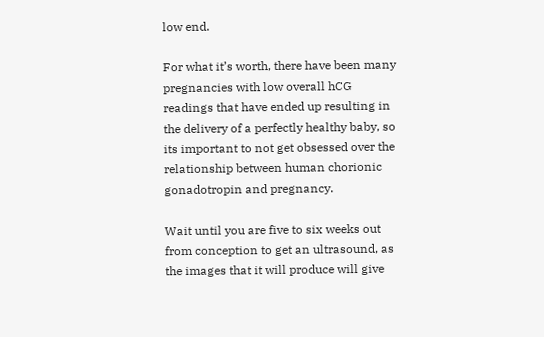low end.

For what it’s worth, there have been many pregnancies with low overall hCG readings that have ended up resulting in the delivery of a perfectly healthy baby, so its important to not get obsessed over the relationship between human chorionic gonadotropin and pregnancy.

Wait until you are five to six weeks out from conception to get an ultrasound, as the images that it will produce will give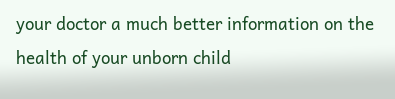your doctor a much better information on the health of your unborn child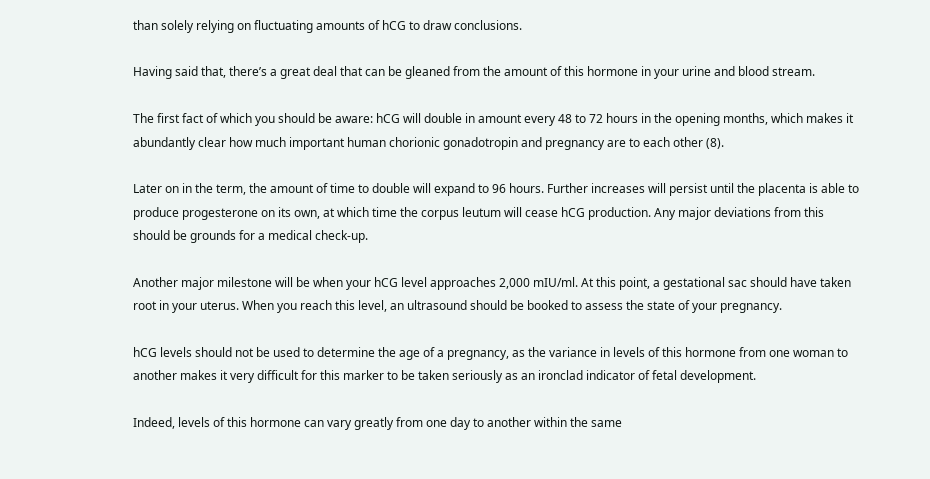than solely relying on fluctuating amounts of hCG to draw conclusions.

Having said that, there’s a great deal that can be gleaned from the amount of this hormone in your urine and blood stream.

The first fact of which you should be aware: hCG will double in amount every 48 to 72 hours in the opening months, which makes it abundantly clear how much important human chorionic gonadotropin and pregnancy are to each other (8).

Later on in the term, the amount of time to double will expand to 96 hours. Further increases will persist until the placenta is able to produce progesterone on its own, at which time the corpus leutum will cease hCG production. Any major deviations from this should be grounds for a medical check-up.

Another major milestone will be when your hCG level approaches 2,000 mIU/ml. At this point, a gestational sac should have taken root in your uterus. When you reach this level, an ultrasound should be booked to assess the state of your pregnancy.

hCG levels should not be used to determine the age of a pregnancy, as the variance in levels of this hormone from one woman to another makes it very difficult for this marker to be taken seriously as an ironclad indicator of fetal development.

Indeed, levels of this hormone can vary greatly from one day to another within the same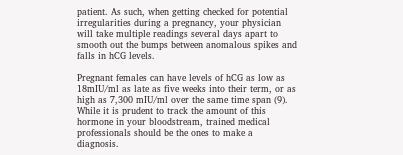patient. As such, when getting checked for potential irregularities during a pregnancy, your physician will take multiple readings several days apart to smooth out the bumps between anomalous spikes and falls in hCG levels.

Pregnant females can have levels of hCG as low as 18mIU/ml as late as five weeks into their term, or as high as 7,300 mIU/ml over the same time span (9). While it is prudent to track the amount of this hormone in your bloodstream, trained medical professionals should be the ones to make a diagnosis.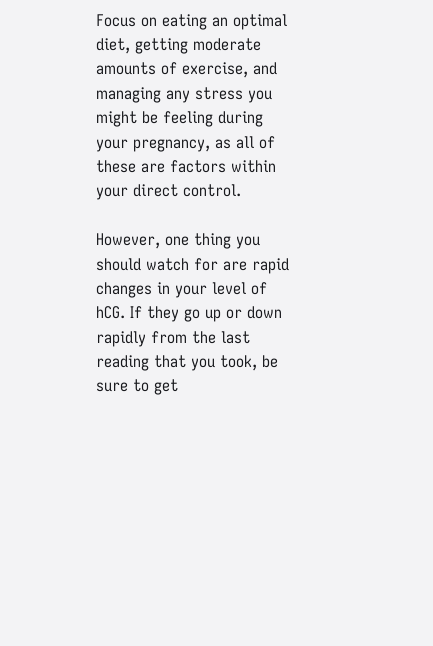Focus on eating an optimal diet, getting moderate amounts of exercise, and managing any stress you might be feeling during your pregnancy, as all of these are factors within your direct control.

However, one thing you should watch for are rapid changes in your level of hCG. If they go up or down rapidly from the last reading that you took, be sure to get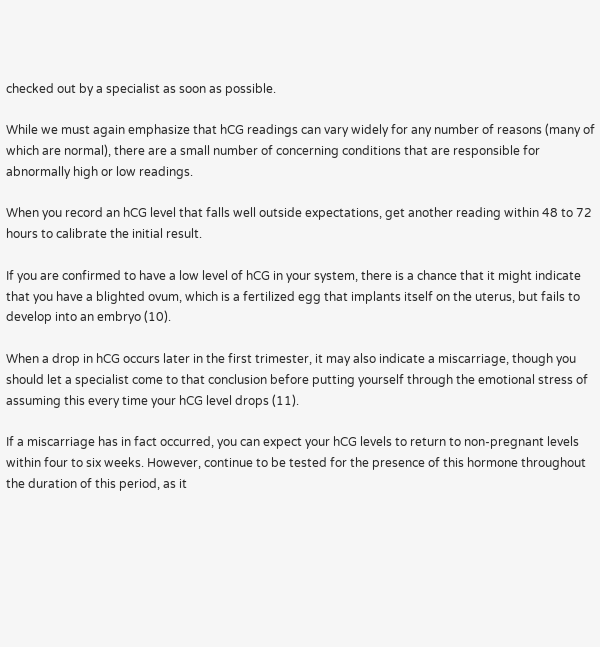checked out by a specialist as soon as possible.

While we must again emphasize that hCG readings can vary widely for any number of reasons (many of which are normal), there are a small number of concerning conditions that are responsible for abnormally high or low readings.

When you record an hCG level that falls well outside expectations, get another reading within 48 to 72 hours to calibrate the initial result.

If you are confirmed to have a low level of hCG in your system, there is a chance that it might indicate that you have a blighted ovum, which is a fertilized egg that implants itself on the uterus, but fails to develop into an embryo (10).

When a drop in hCG occurs later in the first trimester, it may also indicate a miscarriage, though you should let a specialist come to that conclusion before putting yourself through the emotional stress of assuming this every time your hCG level drops (11).

If a miscarriage has in fact occurred, you can expect your hCG levels to return to non-pregnant levels within four to six weeks. However, continue to be tested for the presence of this hormone throughout the duration of this period, as it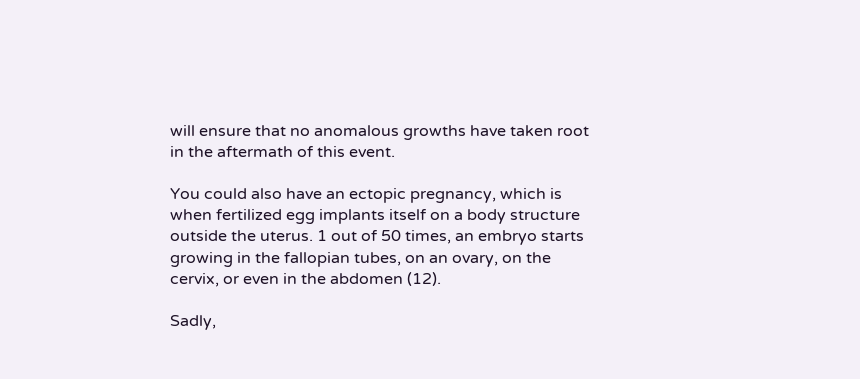will ensure that no anomalous growths have taken root in the aftermath of this event.

You could also have an ectopic pregnancy, which is when fertilized egg implants itself on a body structure outside the uterus. 1 out of 50 times, an embryo starts growing in the fallopian tubes, on an ovary, on the cervix, or even in the abdomen (12).

Sadly,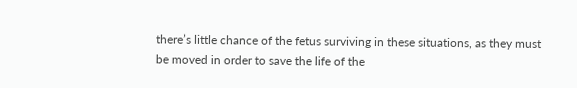there’s little chance of the fetus surviving in these situations, as they must be moved in order to save the life of the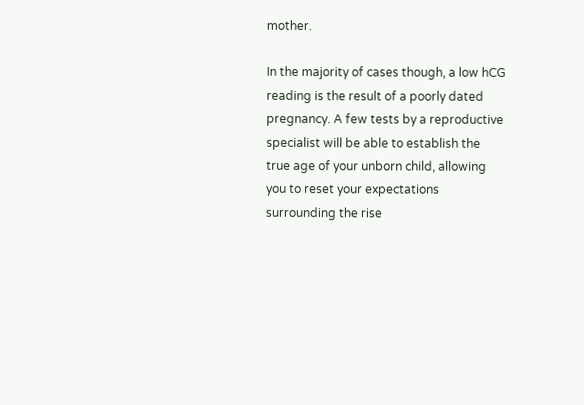mother.

In the majority of cases though, a low hCG reading is the result of a poorly dated pregnancy. A few tests by a reproductive specialist will be able to establish the true age of your unborn child, allowing you to reset your expectations surrounding the rise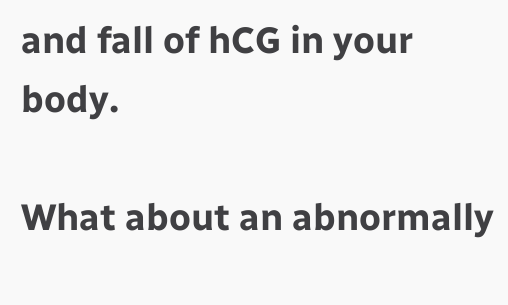and fall of hCG in your body.

What about an abnormally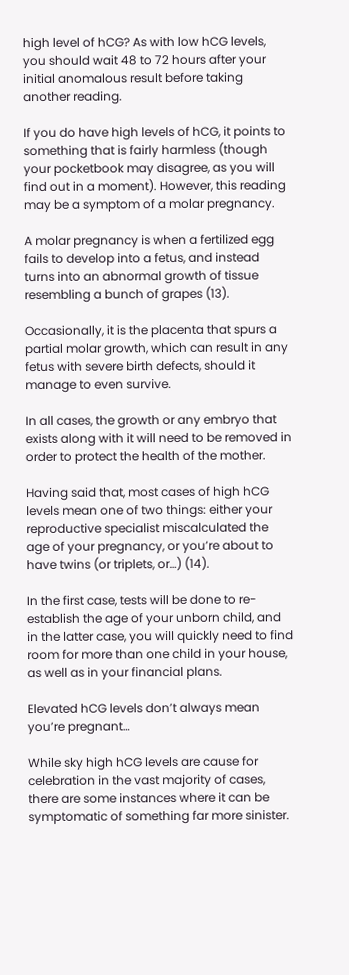high level of hCG? As with low hCG levels, you should wait 48 to 72 hours after your initial anomalous result before taking another reading.

If you do have high levels of hCG, it points to something that is fairly harmless (though your pocketbook may disagree, as you will find out in a moment). However, this reading may be a symptom of a molar pregnancy.

A molar pregnancy is when a fertilized egg fails to develop into a fetus, and instead turns into an abnormal growth of tissue resembling a bunch of grapes (13).

Occasionally, it is the placenta that spurs a partial molar growth, which can result in any fetus with severe birth defects, should it manage to even survive.

In all cases, the growth or any embryo that exists along with it will need to be removed in order to protect the health of the mother.

Having said that, most cases of high hCG levels mean one of two things: either your reproductive specialist miscalculated the age of your pregnancy, or you’re about to have twins (or triplets, or…) (14).

In the first case, tests will be done to re-establish the age of your unborn child, and in the latter case, you will quickly need to find room for more than one child in your house, as well as in your financial plans.

Elevated hCG levels don’t always mean you’re pregnant…

While sky high hCG levels are cause for celebration in the vast majority of cases, there are some instances where it can be symptomatic of something far more sinister.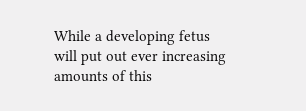While a developing fetus will put out ever increasing amounts of this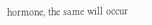hormone, the same will occur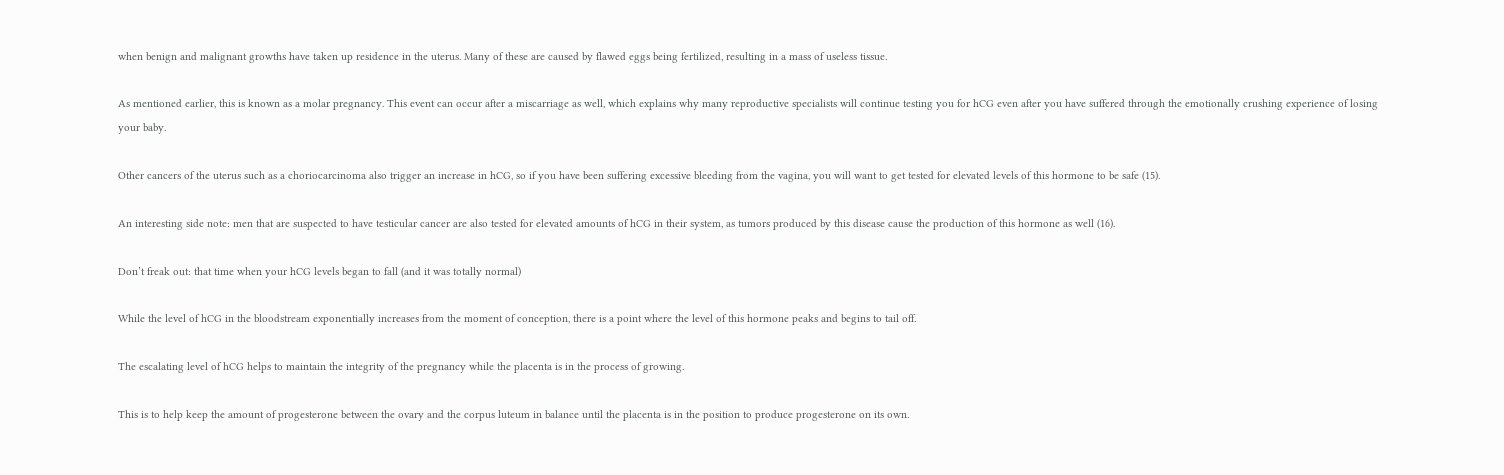when benign and malignant growths have taken up residence in the uterus. Many of these are caused by flawed eggs being fertilized, resulting in a mass of useless tissue.

As mentioned earlier, this is known as a molar pregnancy. This event can occur after a miscarriage as well, which explains why many reproductive specialists will continue testing you for hCG even after you have suffered through the emotionally crushing experience of losing your baby.

Other cancers of the uterus such as a choriocarcinoma also trigger an increase in hCG, so if you have been suffering excessive bleeding from the vagina, you will want to get tested for elevated levels of this hormone to be safe (15).

An interesting side note: men that are suspected to have testicular cancer are also tested for elevated amounts of hCG in their system, as tumors produced by this disease cause the production of this hormone as well (16).

Don’t freak out: that time when your hCG levels began to fall (and it was totally normal)

While the level of hCG in the bloodstream exponentially increases from the moment of conception, there is a point where the level of this hormone peaks and begins to tail off.

The escalating level of hCG helps to maintain the integrity of the pregnancy while the placenta is in the process of growing.

This is to help keep the amount of progesterone between the ovary and the corpus luteum in balance until the placenta is in the position to produce progesterone on its own.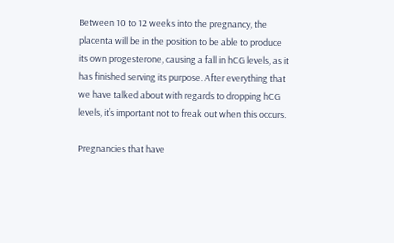Between 10 to 12 weeks into the pregnancy, the placenta will be in the position to be able to produce its own progesterone, causing a fall in hCG levels, as it has finished serving its purpose. After everything that we have talked about with regards to dropping hCG levels, it’s important not to freak out when this occurs.

Pregnancies that have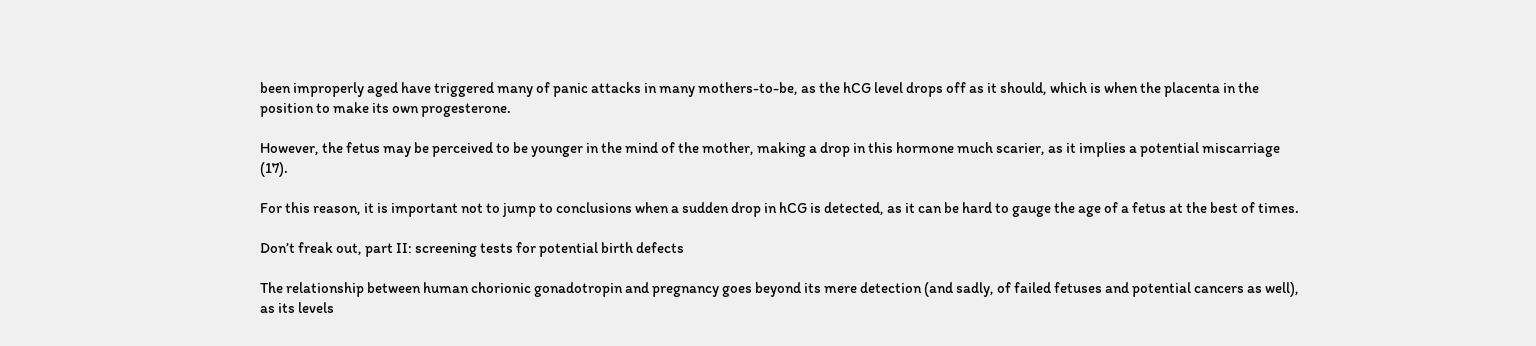been improperly aged have triggered many of panic attacks in many mothers-to-be, as the hCG level drops off as it should, which is when the placenta in the position to make its own progesterone.

However, the fetus may be perceived to be younger in the mind of the mother, making a drop in this hormone much scarier, as it implies a potential miscarriage (17).

For this reason, it is important not to jump to conclusions when a sudden drop in hCG is detected, as it can be hard to gauge the age of a fetus at the best of times.

Don’t freak out, part II: screening tests for potential birth defects

The relationship between human chorionic gonadotropin and pregnancy goes beyond its mere detection (and sadly, of failed fetuses and potential cancers as well), as its levels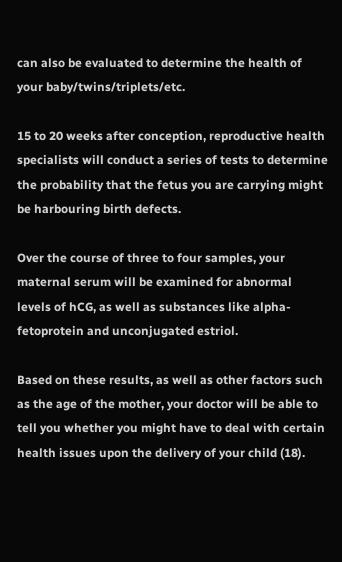can also be evaluated to determine the health of your baby/twins/triplets/etc.

15 to 20 weeks after conception, reproductive health specialists will conduct a series of tests to determine the probability that the fetus you are carrying might be harbouring birth defects.

Over the course of three to four samples, your maternal serum will be examined for abnormal levels of hCG, as well as substances like alpha-fetoprotein and unconjugated estriol.

Based on these results, as well as other factors such as the age of the mother, your doctor will be able to tell you whether you might have to deal with certain health issues upon the delivery of your child (18).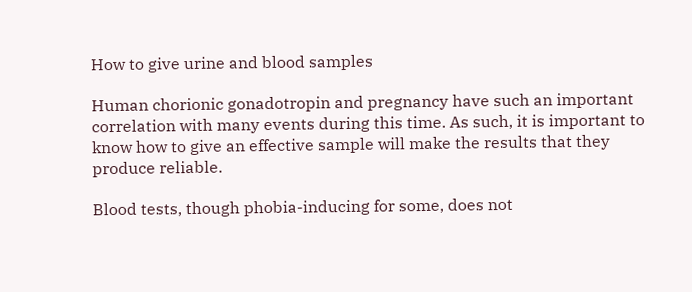How to give urine and blood samples

Human chorionic gonadotropin and pregnancy have such an important correlation with many events during this time. As such, it is important to know how to give an effective sample will make the results that they produce reliable.

Blood tests, though phobia-inducing for some, does not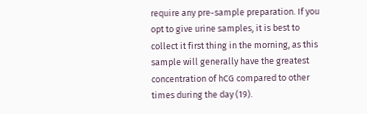require any pre-sample preparation. If you opt to give urine samples, it is best to collect it first thing in the morning, as this sample will generally have the greatest concentration of hCG compared to other times during the day (19).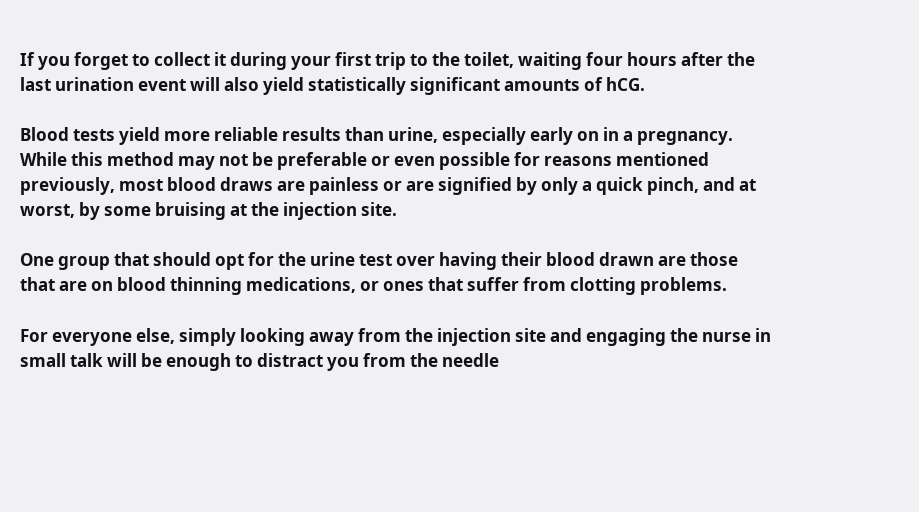If you forget to collect it during your first trip to the toilet, waiting four hours after the last urination event will also yield statistically significant amounts of hCG.

Blood tests yield more reliable results than urine, especially early on in a pregnancy. While this method may not be preferable or even possible for reasons mentioned previously, most blood draws are painless or are signified by only a quick pinch, and at worst, by some bruising at the injection site.

One group that should opt for the urine test over having their blood drawn are those that are on blood thinning medications, or ones that suffer from clotting problems.

For everyone else, simply looking away from the injection site and engaging the nurse in small talk will be enough to distract you from the needle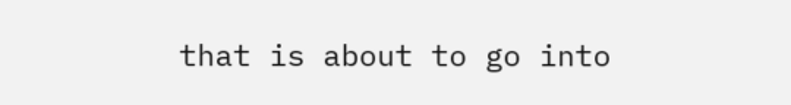that is about to go into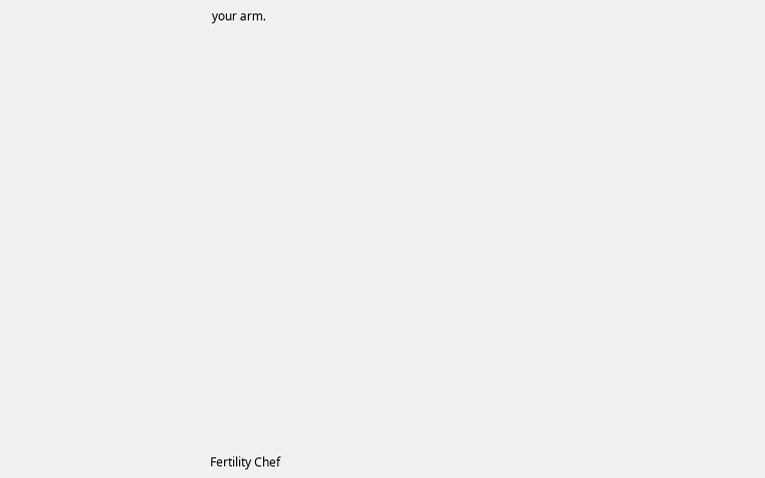your arm.























Fertility Chef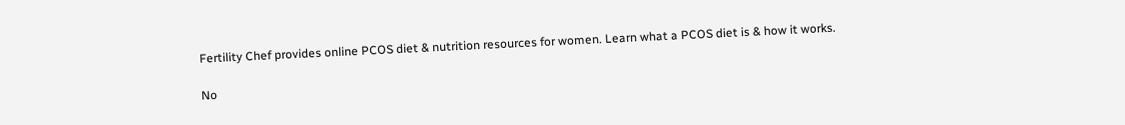Fertility Chef provides online PCOS diet & nutrition resources for women. Learn what a PCOS diet is & how it works.

No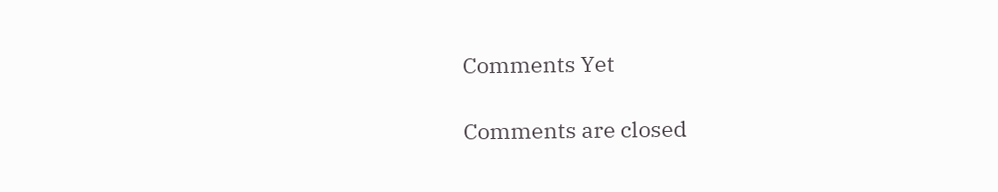Comments Yet

Comments are closed